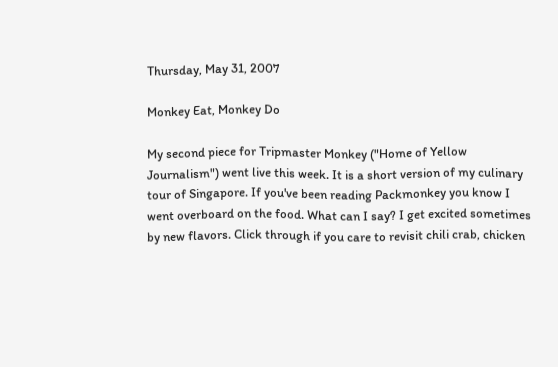Thursday, May 31, 2007

Monkey Eat, Monkey Do

My second piece for Tripmaster Monkey ("Home of Yellow Journalism") went live this week. It is a short version of my culinary tour of Singapore. If you've been reading Packmonkey you know I went overboard on the food. What can I say? I get excited sometimes by new flavors. Click through if you care to revisit chili crab, chicken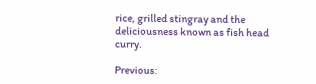rice, grilled stingray and the deliciousness known as fish head curry.

Previous: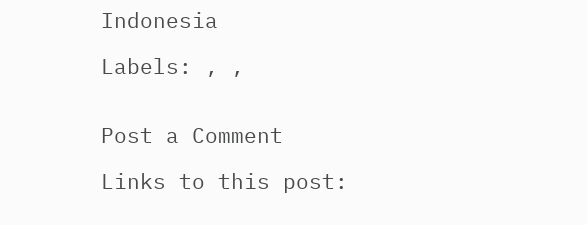Indonesia

Labels: , ,


Post a Comment

Links to this post: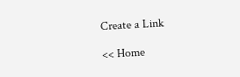Create a Link

<< Home